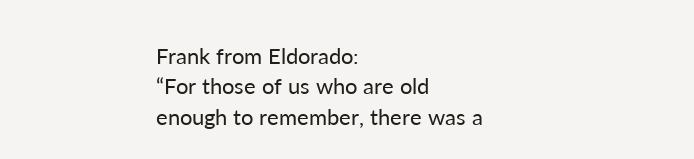Frank from Eldorado:
“For those of us who are old enough to remember, there was a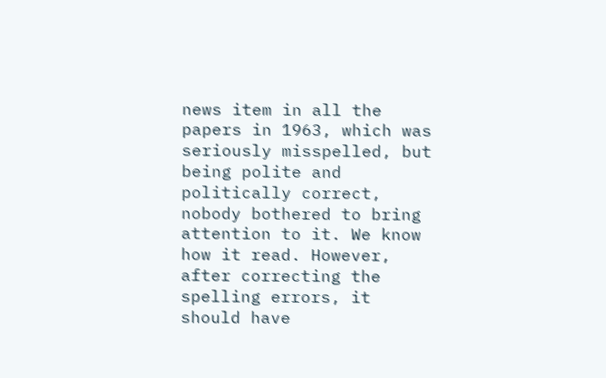news item in all the papers in 1963, which was seriously misspelled, but being polite and politically correct, nobody bothered to bring attention to it. We know how it read. However, after correcting the spelling errors, it should have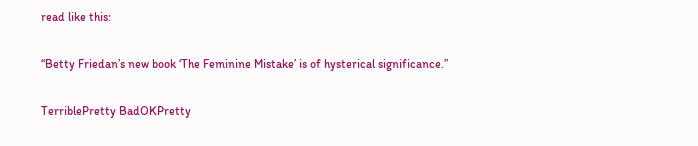read like this:

“Betty Friedan’s new book ‘The Feminine Mistake’ is of hysterical significance.”

TerriblePretty BadOKPretty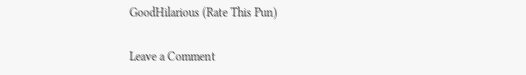GoodHilarious (Rate This Pun)

Leave a Comment